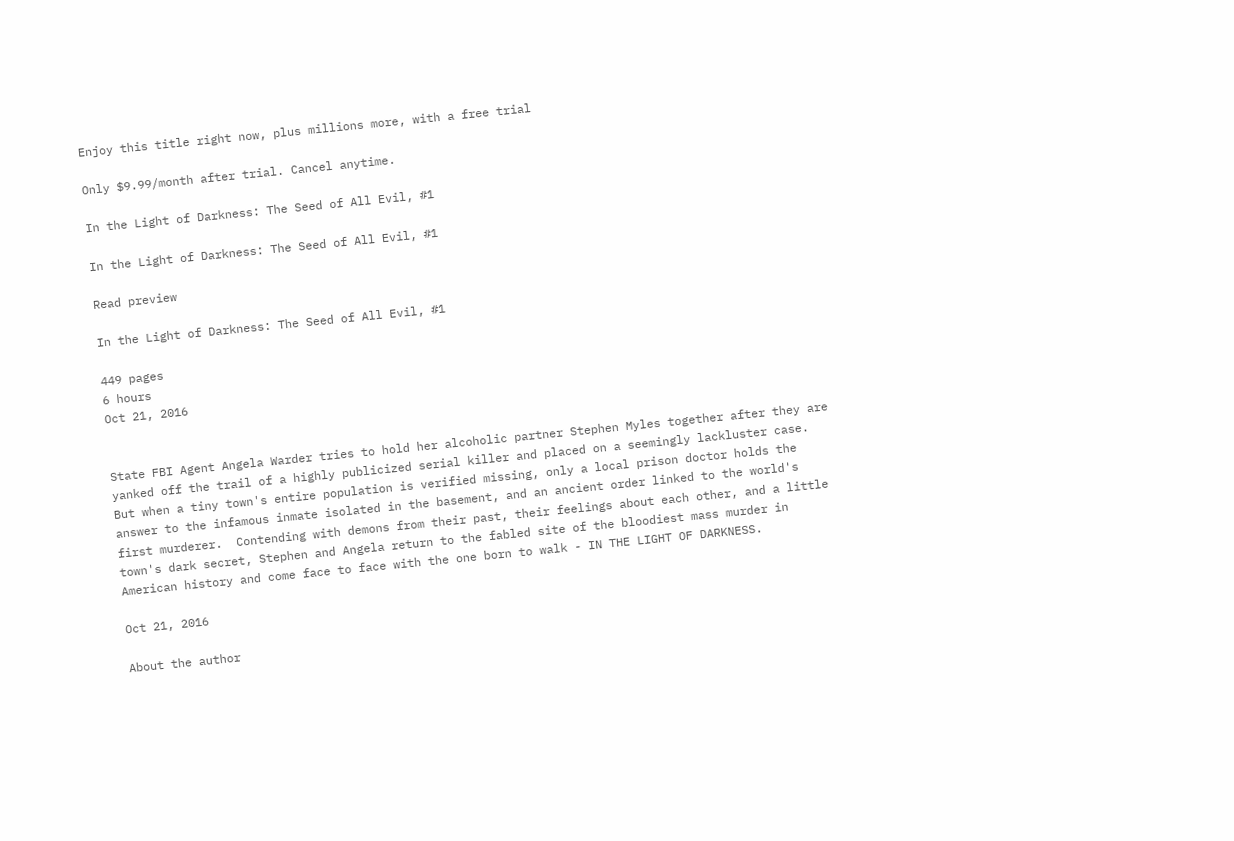Enjoy this title right now, plus millions more, with a free trial

Only $9.99/month after trial. Cancel anytime.

In the Light of Darkness: The Seed of All Evil, #1

In the Light of Darkness: The Seed of All Evil, #1

Read preview

In the Light of Darkness: The Seed of All Evil, #1

449 pages
6 hours
Oct 21, 2016


State FBI Agent Angela Warder tries to hold her alcoholic partner Stephen Myles together after they are yanked off the trail of a highly publicized serial killer and placed on a seemingly lackluster case.  But when a tiny town's entire population is verified missing, only a local prison doctor holds the answer to the infamous inmate isolated in the basement, and an ancient order linked to the world's first murderer.  Contending with demons from their past, their feelings about each other, and a little town's dark secret, Stephen and Angela return to the fabled site of the bloodiest mass murder in American history and come face to face with the one born to walk - IN THE LIGHT OF DARKNESS.

Oct 21, 2016

About the author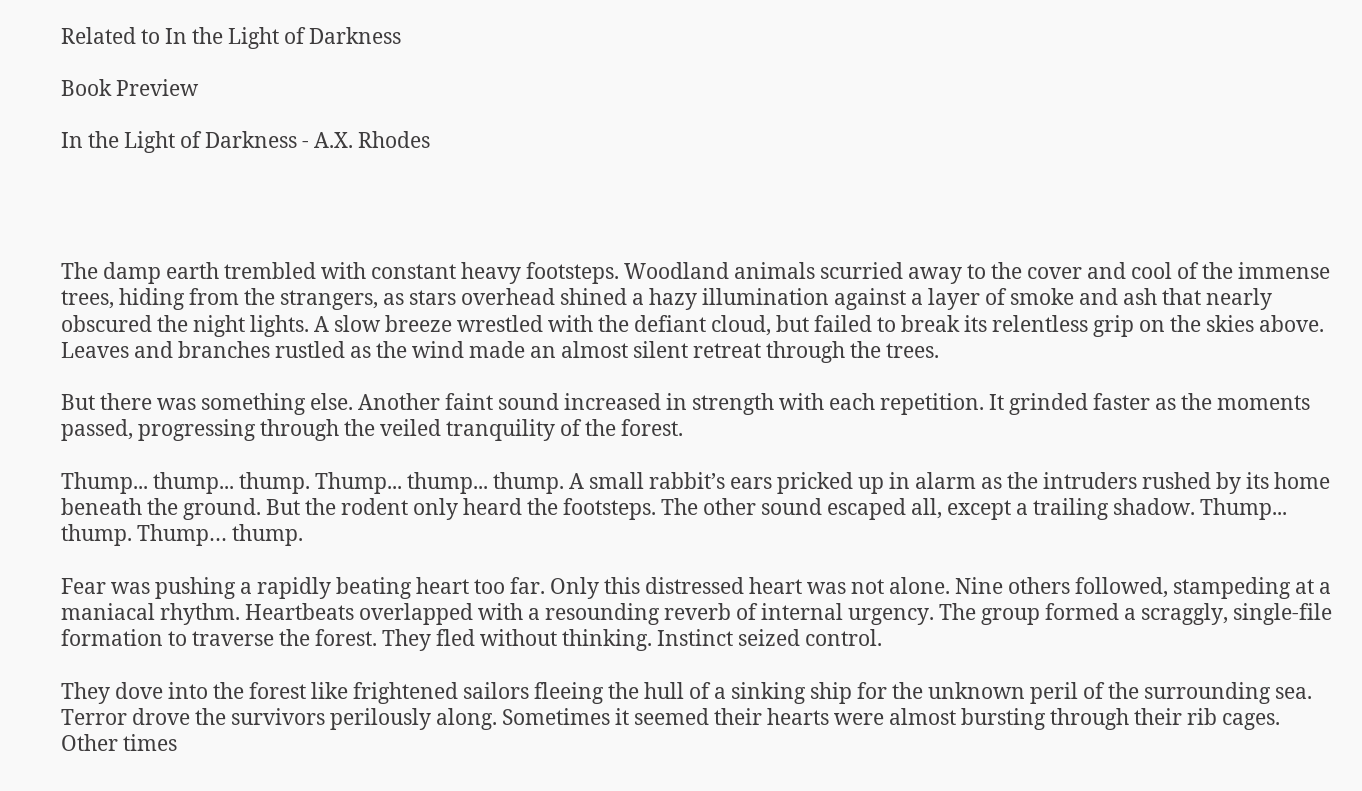Related to In the Light of Darkness

Book Preview

In the Light of Darkness - A.X. Rhodes




The damp earth trembled with constant heavy footsteps. Woodland animals scurried away to the cover and cool of the immense trees, hiding from the strangers, as stars overhead shined a hazy illumination against a layer of smoke and ash that nearly obscured the night lights. A slow breeze wrestled with the defiant cloud, but failed to break its relentless grip on the skies above. Leaves and branches rustled as the wind made an almost silent retreat through the trees.

But there was something else. Another faint sound increased in strength with each repetition. It grinded faster as the moments passed, progressing through the veiled tranquility of the forest.

Thump... thump... thump. Thump... thump... thump. A small rabbit’s ears pricked up in alarm as the intruders rushed by its home beneath the ground. But the rodent only heard the footsteps. The other sound escaped all, except a trailing shadow. Thump... thump. Thump… thump.

Fear was pushing a rapidly beating heart too far. Only this distressed heart was not alone. Nine others followed, stampeding at a maniacal rhythm. Heartbeats overlapped with a resounding reverb of internal urgency. The group formed a scraggly, single-file formation to traverse the forest. They fled without thinking. Instinct seized control.

They dove into the forest like frightened sailors fleeing the hull of a sinking ship for the unknown peril of the surrounding sea. Terror drove the survivors perilously along. Sometimes it seemed their hearts were almost bursting through their rib cages. Other times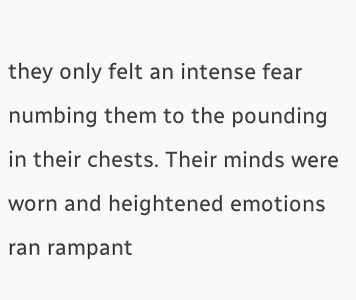they only felt an intense fear numbing them to the pounding in their chests. Their minds were worn and heightened emotions ran rampant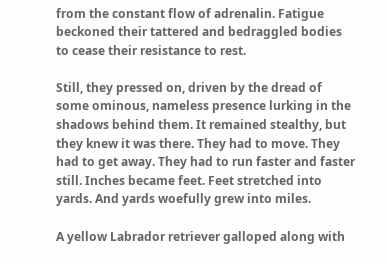from the constant flow of adrenalin. Fatigue beckoned their tattered and bedraggled bodies to cease their resistance to rest.

Still, they pressed on, driven by the dread of some ominous, nameless presence lurking in the shadows behind them. It remained stealthy, but they knew it was there. They had to move. They had to get away. They had to run faster and faster still. Inches became feet. Feet stretched into yards. And yards woefully grew into miles.

A yellow Labrador retriever galloped along with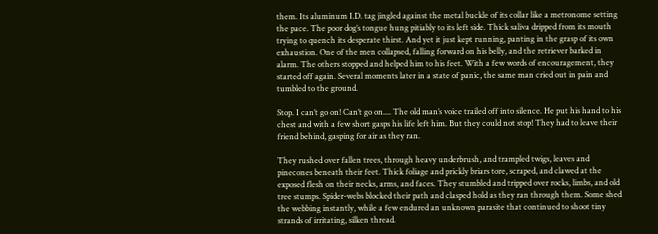them. Its aluminum I.D. tag jingled against the metal buckle of its collar like a metronome setting the pace. The poor dog’s tongue hung pitiably to its left side. Thick saliva dripped from its mouth trying to quench its desperate thirst. And yet it just kept running, panting in the grasp of its own exhaustion. One of the men collapsed, falling forward on his belly, and the retriever barked in alarm. The others stopped and helped him to his feet. With a few words of encouragement, they started off again. Several moments later in a state of panic, the same man cried out in pain and tumbled to the ground.

Stop. I can’t go on! Can’t go on.... The old man’s voice trailed off into silence. He put his hand to his chest and with a few short gasps his life left him. But they could not stop! They had to leave their friend behind, gasping for air as they ran.

They rushed over fallen trees, through heavy underbrush, and trampled twigs, leaves and pinecones beneath their feet. Thick foliage and prickly briars tore, scraped, and clawed at the exposed flesh on their necks, arms, and faces. They stumbled and tripped over rocks, limbs, and old tree stumps. Spider-webs blocked their path and clasped hold as they ran through them. Some shed the webbing instantly, while a few endured an unknown parasite that continued to shoot tiny strands of irritating, silken thread.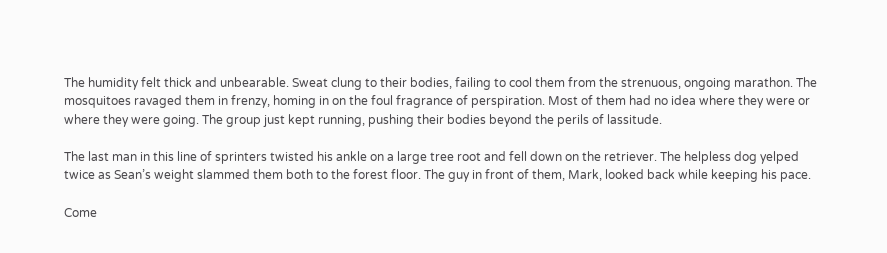The humidity felt thick and unbearable. Sweat clung to their bodies, failing to cool them from the strenuous, ongoing marathon. The mosquitoes ravaged them in frenzy, homing in on the foul fragrance of perspiration. Most of them had no idea where they were or where they were going. The group just kept running, pushing their bodies beyond the perils of lassitude.

The last man in this line of sprinters twisted his ankle on a large tree root and fell down on the retriever. The helpless dog yelped twice as Sean’s weight slammed them both to the forest floor. The guy in front of them, Mark, looked back while keeping his pace.

Come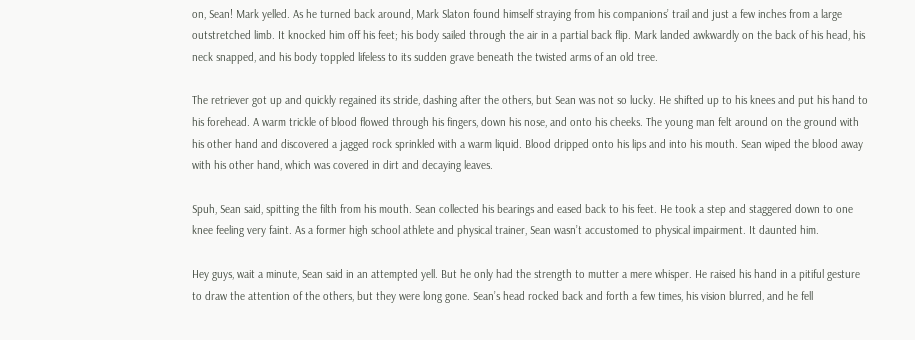on, Sean! Mark yelled. As he turned back around, Mark Slaton found himself straying from his companions’ trail and just a few inches from a large outstretched limb. It knocked him off his feet; his body sailed through the air in a partial back flip. Mark landed awkwardly on the back of his head, his neck snapped, and his body toppled lifeless to its sudden grave beneath the twisted arms of an old tree.

The retriever got up and quickly regained its stride, dashing after the others, but Sean was not so lucky. He shifted up to his knees and put his hand to his forehead. A warm trickle of blood flowed through his fingers, down his nose, and onto his cheeks. The young man felt around on the ground with his other hand and discovered a jagged rock sprinkled with a warm liquid. Blood dripped onto his lips and into his mouth. Sean wiped the blood away with his other hand, which was covered in dirt and decaying leaves.

Spuh, Sean said, spitting the filth from his mouth. Sean collected his bearings and eased back to his feet. He took a step and staggered down to one knee feeling very faint. As a former high school athlete and physical trainer, Sean wasn’t accustomed to physical impairment. It daunted him.

Hey guys, wait a minute, Sean said in an attempted yell. But he only had the strength to mutter a mere whisper. He raised his hand in a pitiful gesture to draw the attention of the others, but they were long gone. Sean’s head rocked back and forth a few times, his vision blurred, and he fell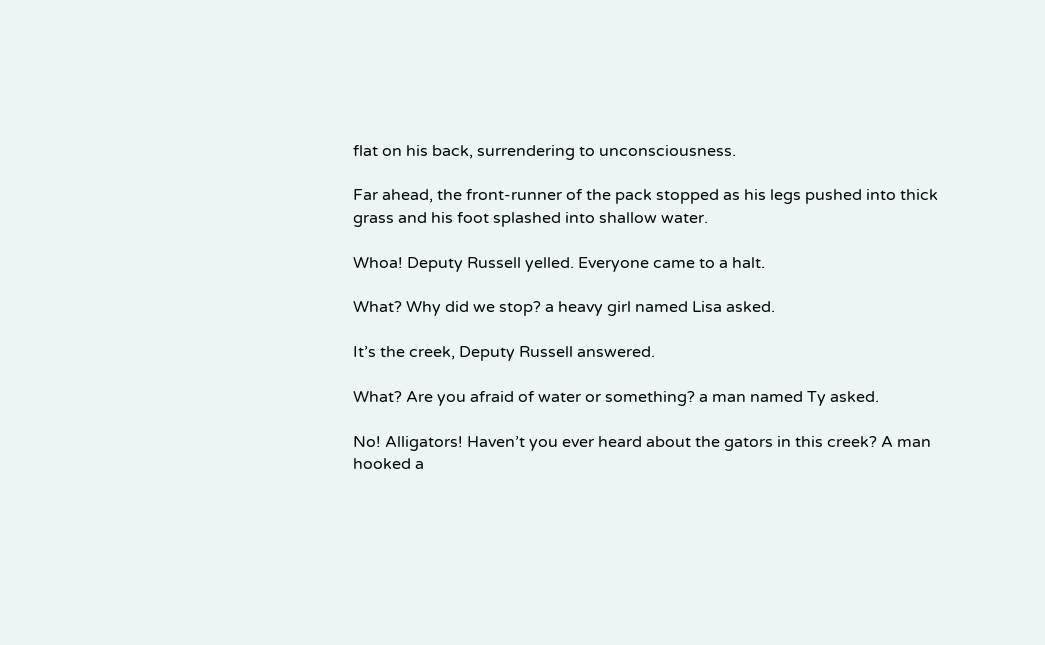flat on his back, surrendering to unconsciousness.

Far ahead, the front-runner of the pack stopped as his legs pushed into thick grass and his foot splashed into shallow water.

Whoa! Deputy Russell yelled. Everyone came to a halt.

What? Why did we stop? a heavy girl named Lisa asked.

It’s the creek, Deputy Russell answered.

What? Are you afraid of water or something? a man named Ty asked.

No! Alligators! Haven’t you ever heard about the gators in this creek? A man hooked a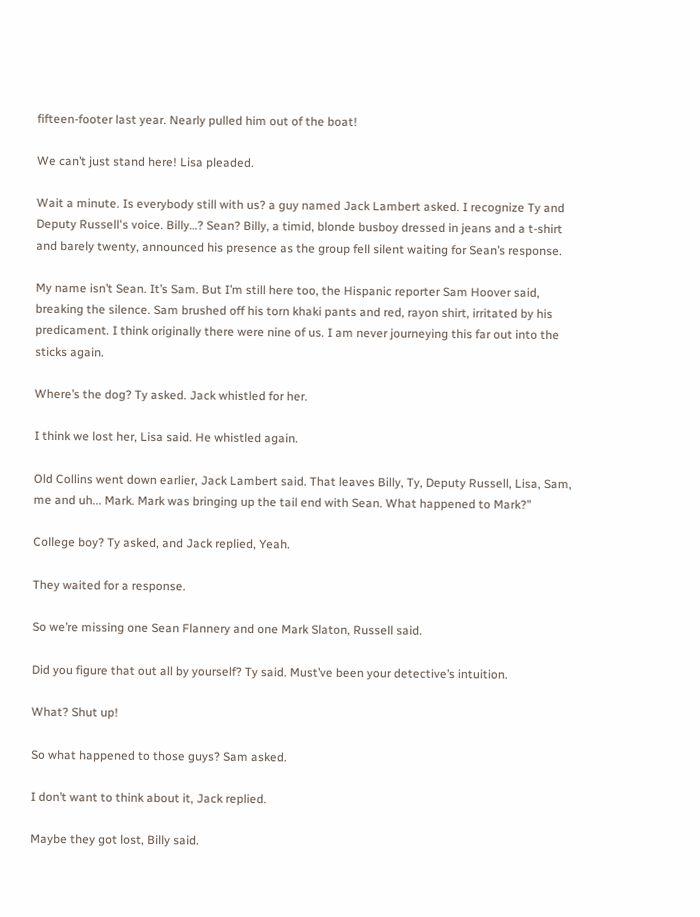fifteen-footer last year. Nearly pulled him out of the boat!

We can’t just stand here! Lisa pleaded.

Wait a minute. Is everybody still with us? a guy named Jack Lambert asked. I recognize Ty and Deputy Russell's voice. Billy…? Sean? Billy, a timid, blonde busboy dressed in jeans and a t-shirt and barely twenty, announced his presence as the group fell silent waiting for Sean’s response.

My name isn’t Sean. It’s Sam. But I’m still here too, the Hispanic reporter Sam Hoover said, breaking the silence. Sam brushed off his torn khaki pants and red, rayon shirt, irritated by his predicament. I think originally there were nine of us. I am never journeying this far out into the sticks again.

Where’s the dog? Ty asked. Jack whistled for her.

I think we lost her, Lisa said. He whistled again.

Old Collins went down earlier, Jack Lambert said. That leaves Billy, Ty, Deputy Russell, Lisa, Sam, me and uh... Mark. Mark was bringing up the tail end with Sean. What happened to Mark?"

College boy? Ty asked, and Jack replied, Yeah.

They waited for a response.

So we’re missing one Sean Flannery and one Mark Slaton, Russell said.

Did you figure that out all by yourself? Ty said. Must’ve been your detective’s intuition.

What? Shut up!

So what happened to those guys? Sam asked.

I don’t want to think about it, Jack replied.

Maybe they got lost, Billy said.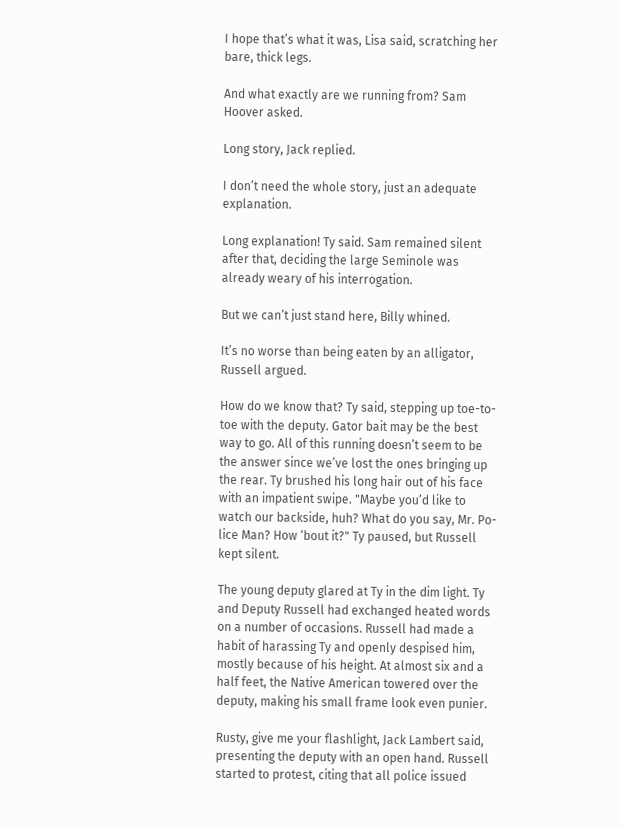I hope that’s what it was, Lisa said, scratching her bare, thick legs.

And what exactly are we running from? Sam Hoover asked.

Long story, Jack replied.

I don’t need the whole story, just an adequate explanation.

Long explanation! Ty said. Sam remained silent after that, deciding the large Seminole was already weary of his interrogation.

But we can’t just stand here, Billy whined.

It’s no worse than being eaten by an alligator, Russell argued.

How do we know that? Ty said, stepping up toe-to-toe with the deputy. Gator bait may be the best way to go. All of this running doesn’t seem to be the answer since we’ve lost the ones bringing up the rear. Ty brushed his long hair out of his face with an impatient swipe. "Maybe you’d like to watch our backside, huh? What do you say, Mr. Po-lice Man? How ‘bout it?" Ty paused, but Russell kept silent.

The young deputy glared at Ty in the dim light. Ty and Deputy Russell had exchanged heated words on a number of occasions. Russell had made a habit of harassing Ty and openly despised him, mostly because of his height. At almost six and a half feet, the Native American towered over the deputy, making his small frame look even punier.

Rusty, give me your flashlight, Jack Lambert said, presenting the deputy with an open hand. Russell started to protest, citing that all police issued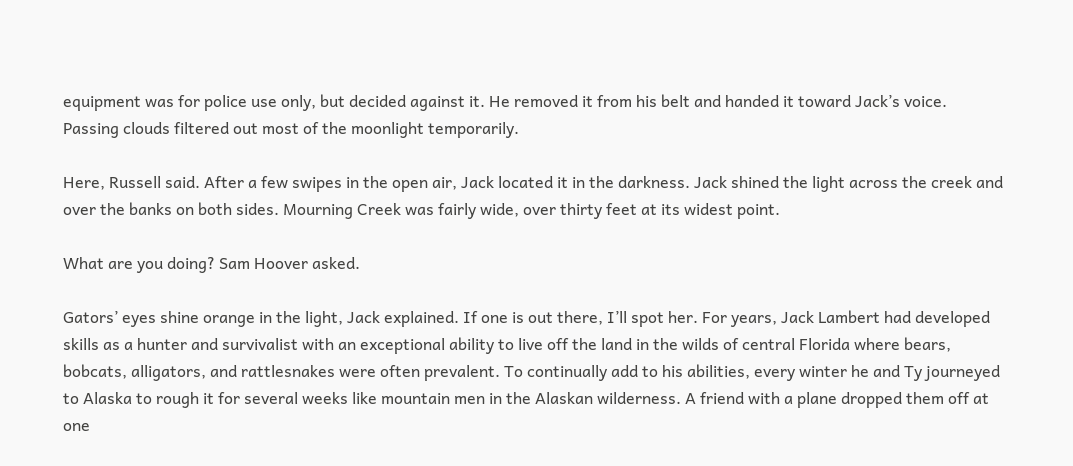equipment was for police use only, but decided against it. He removed it from his belt and handed it toward Jack’s voice. Passing clouds filtered out most of the moonlight temporarily.

Here, Russell said. After a few swipes in the open air, Jack located it in the darkness. Jack shined the light across the creek and over the banks on both sides. Mourning Creek was fairly wide, over thirty feet at its widest point.

What are you doing? Sam Hoover asked.

Gators’ eyes shine orange in the light, Jack explained. If one is out there, I’ll spot her. For years, Jack Lambert had developed skills as a hunter and survivalist with an exceptional ability to live off the land in the wilds of central Florida where bears, bobcats, alligators, and rattlesnakes were often prevalent. To continually add to his abilities, every winter he and Ty journeyed to Alaska to rough it for several weeks like mountain men in the Alaskan wilderness. A friend with a plane dropped them off at one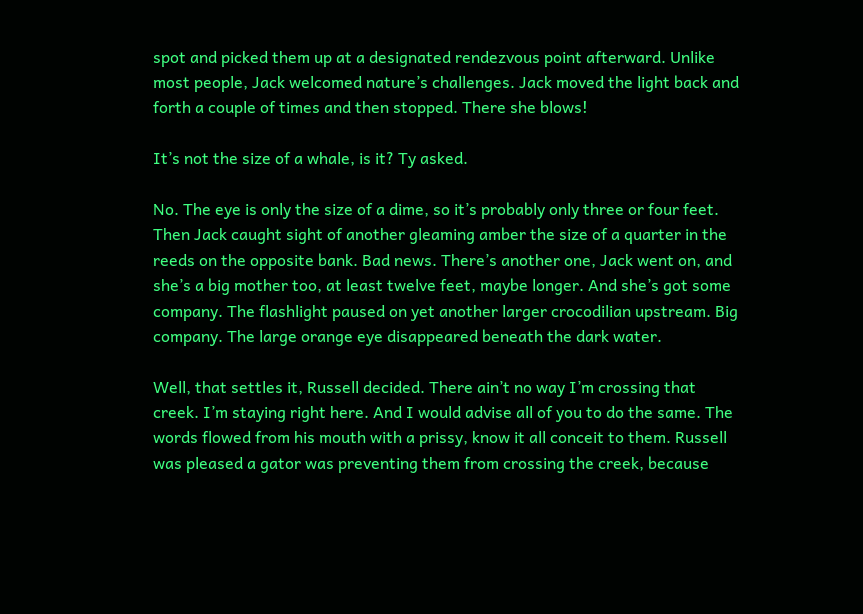spot and picked them up at a designated rendezvous point afterward. Unlike most people, Jack welcomed nature’s challenges. Jack moved the light back and forth a couple of times and then stopped. There she blows!

It’s not the size of a whale, is it? Ty asked.

No. The eye is only the size of a dime, so it’s probably only three or four feet. Then Jack caught sight of another gleaming amber the size of a quarter in the reeds on the opposite bank. Bad news. There’s another one, Jack went on, and she’s a big mother too, at least twelve feet, maybe longer. And she’s got some company. The flashlight paused on yet another larger crocodilian upstream. Big company. The large orange eye disappeared beneath the dark water.

Well, that settles it, Russell decided. There ain’t no way I’m crossing that creek. I’m staying right here. And I would advise all of you to do the same. The words flowed from his mouth with a prissy, know it all conceit to them. Russell was pleased a gator was preventing them from crossing the creek, because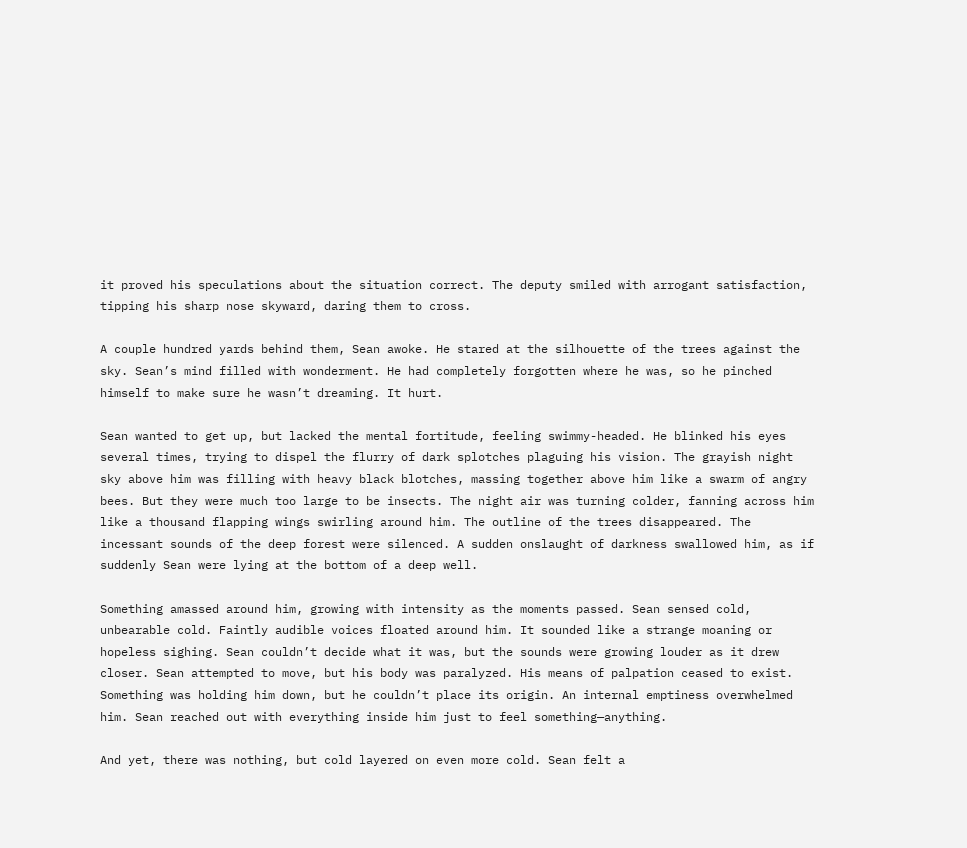it proved his speculations about the situation correct. The deputy smiled with arrogant satisfaction, tipping his sharp nose skyward, daring them to cross.

A couple hundred yards behind them, Sean awoke. He stared at the silhouette of the trees against the sky. Sean’s mind filled with wonderment. He had completely forgotten where he was, so he pinched himself to make sure he wasn’t dreaming. It hurt.

Sean wanted to get up, but lacked the mental fortitude, feeling swimmy-headed. He blinked his eyes several times, trying to dispel the flurry of dark splotches plaguing his vision. The grayish night sky above him was filling with heavy black blotches, massing together above him like a swarm of angry bees. But they were much too large to be insects. The night air was turning colder, fanning across him like a thousand flapping wings swirling around him. The outline of the trees disappeared. The incessant sounds of the deep forest were silenced. A sudden onslaught of darkness swallowed him, as if suddenly Sean were lying at the bottom of a deep well.

Something amassed around him, growing with intensity as the moments passed. Sean sensed cold, unbearable cold. Faintly audible voices floated around him. It sounded like a strange moaning or hopeless sighing. Sean couldn’t decide what it was, but the sounds were growing louder as it drew closer. Sean attempted to move, but his body was paralyzed. His means of palpation ceased to exist. Something was holding him down, but he couldn’t place its origin. An internal emptiness overwhelmed him. Sean reached out with everything inside him just to feel something—anything.

And yet, there was nothing, but cold layered on even more cold. Sean felt a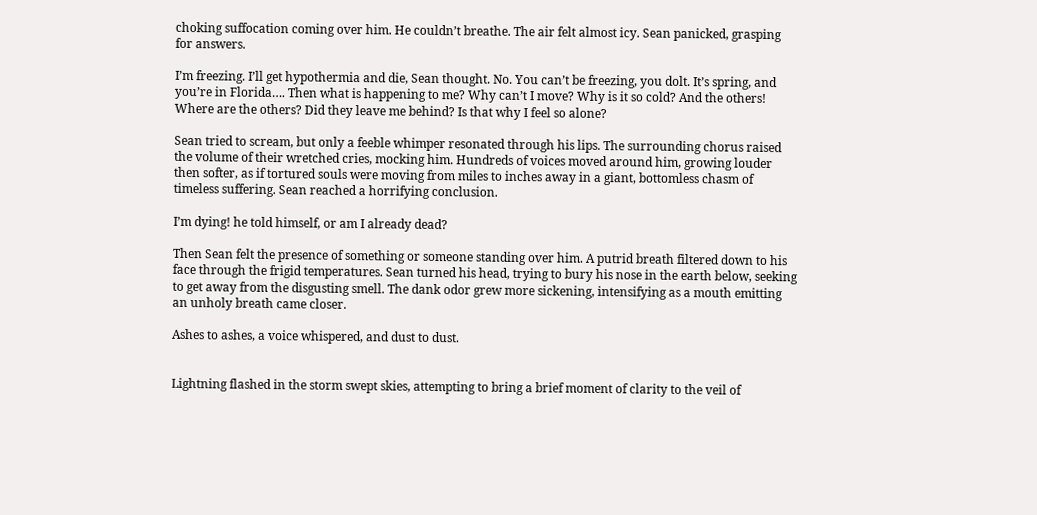choking suffocation coming over him. He couldn’t breathe. The air felt almost icy. Sean panicked, grasping for answers.

I’m freezing. I’ll get hypothermia and die, Sean thought. No. You can’t be freezing, you dolt. It’s spring, and you’re in Florida…. Then what is happening to me? Why can’t I move? Why is it so cold? And the others! Where are the others? Did they leave me behind? Is that why I feel so alone?

Sean tried to scream, but only a feeble whimper resonated through his lips. The surrounding chorus raised the volume of their wretched cries, mocking him. Hundreds of voices moved around him, growing louder then softer, as if tortured souls were moving from miles to inches away in a giant, bottomless chasm of timeless suffering. Sean reached a horrifying conclusion.

I’m dying! he told himself, or am I already dead?

Then Sean felt the presence of something or someone standing over him. A putrid breath filtered down to his face through the frigid temperatures. Sean turned his head, trying to bury his nose in the earth below, seeking to get away from the disgusting smell. The dank odor grew more sickening, intensifying as a mouth emitting an unholy breath came closer.

Ashes to ashes, a voice whispered, and dust to dust.


Lightning flashed in the storm swept skies, attempting to bring a brief moment of clarity to the veil of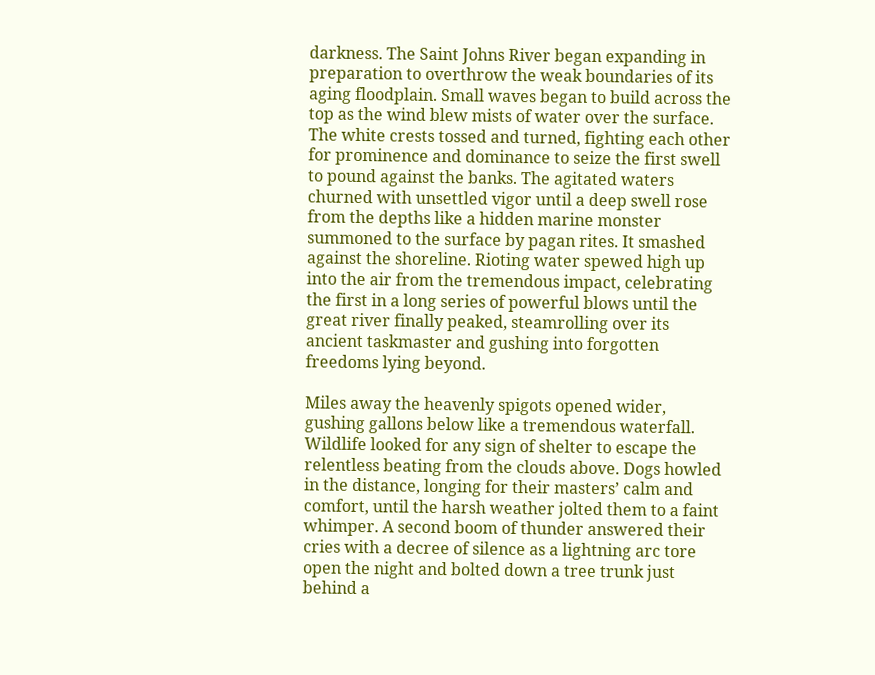darkness. The Saint Johns River began expanding in preparation to overthrow the weak boundaries of its aging floodplain. Small waves began to build across the top as the wind blew mists of water over the surface. The white crests tossed and turned, fighting each other for prominence and dominance to seize the first swell to pound against the banks. The agitated waters churned with unsettled vigor until a deep swell rose from the depths like a hidden marine monster summoned to the surface by pagan rites. It smashed against the shoreline. Rioting water spewed high up into the air from the tremendous impact, celebrating the first in a long series of powerful blows until the great river finally peaked, steamrolling over its ancient taskmaster and gushing into forgotten freedoms lying beyond.

Miles away the heavenly spigots opened wider, gushing gallons below like a tremendous waterfall. Wildlife looked for any sign of shelter to escape the relentless beating from the clouds above. Dogs howled in the distance, longing for their masters’ calm and comfort, until the harsh weather jolted them to a faint whimper. A second boom of thunder answered their cries with a decree of silence as a lightning arc tore open the night and bolted down a tree trunk just behind a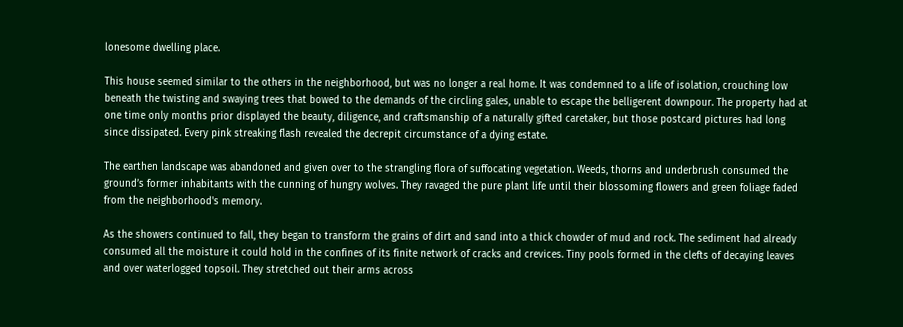lonesome dwelling place.

This house seemed similar to the others in the neighborhood, but was no longer a real home. It was condemned to a life of isolation, crouching low beneath the twisting and swaying trees that bowed to the demands of the circling gales, unable to escape the belligerent downpour. The property had at one time only months prior displayed the beauty, diligence, and craftsmanship of a naturally gifted caretaker, but those postcard pictures had long since dissipated. Every pink streaking flash revealed the decrepit circumstance of a dying estate.

The earthen landscape was abandoned and given over to the strangling flora of suffocating vegetation. Weeds, thorns and underbrush consumed the ground’s former inhabitants with the cunning of hungry wolves. They ravaged the pure plant life until their blossoming flowers and green foliage faded from the neighborhood's memory.

As the showers continued to fall, they began to transform the grains of dirt and sand into a thick chowder of mud and rock. The sediment had already consumed all the moisture it could hold in the confines of its finite network of cracks and crevices. Tiny pools formed in the clefts of decaying leaves and over waterlogged topsoil. They stretched out their arms across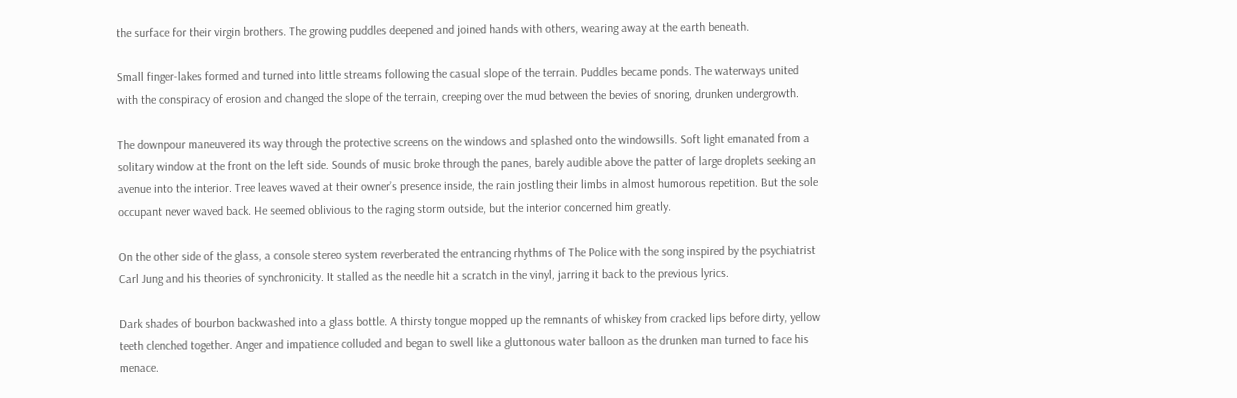the surface for their virgin brothers. The growing puddles deepened and joined hands with others, wearing away at the earth beneath.

Small finger-lakes formed and turned into little streams following the casual slope of the terrain. Puddles became ponds. The waterways united with the conspiracy of erosion and changed the slope of the terrain, creeping over the mud between the bevies of snoring, drunken undergrowth.

The downpour maneuvered its way through the protective screens on the windows and splashed onto the windowsills. Soft light emanated from a solitary window at the front on the left side. Sounds of music broke through the panes, barely audible above the patter of large droplets seeking an avenue into the interior. Tree leaves waved at their owner’s presence inside, the rain jostling their limbs in almost humorous repetition. But the sole occupant never waved back. He seemed oblivious to the raging storm outside, but the interior concerned him greatly.

On the other side of the glass, a console stereo system reverberated the entrancing rhythms of The Police with the song inspired by the psychiatrist Carl Jung and his theories of synchronicity. It stalled as the needle hit a scratch in the vinyl, jarring it back to the previous lyrics.

Dark shades of bourbon backwashed into a glass bottle. A thirsty tongue mopped up the remnants of whiskey from cracked lips before dirty, yellow teeth clenched together. Anger and impatience colluded and began to swell like a gluttonous water balloon as the drunken man turned to face his menace.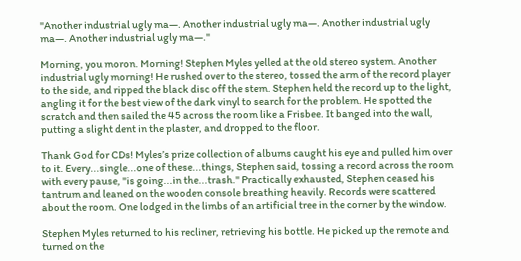"Another industrial ugly ma—. Another industrial ugly ma—. Another industrial ugly ma—. Another industrial ugly ma—."

Morning, you moron. Morning! Stephen Myles yelled at the old stereo system. Another industrial ugly morning! He rushed over to the stereo, tossed the arm of the record player to the side, and ripped the black disc off the stem. Stephen held the record up to the light, angling it for the best view of the dark vinyl to search for the problem. He spotted the scratch and then sailed the 45 across the room like a Frisbee. It banged into the wall, putting a slight dent in the plaster, and dropped to the floor.

Thank God for CDs! Myles’s prize collection of albums caught his eye and pulled him over to it. Every...single...one of these...things, Stephen said, tossing a record across the room with every pause, "is going...in the...trash." Practically exhausted, Stephen ceased his tantrum and leaned on the wooden console breathing heavily. Records were scattered about the room. One lodged in the limbs of an artificial tree in the corner by the window.

Stephen Myles returned to his recliner, retrieving his bottle. He picked up the remote and turned on the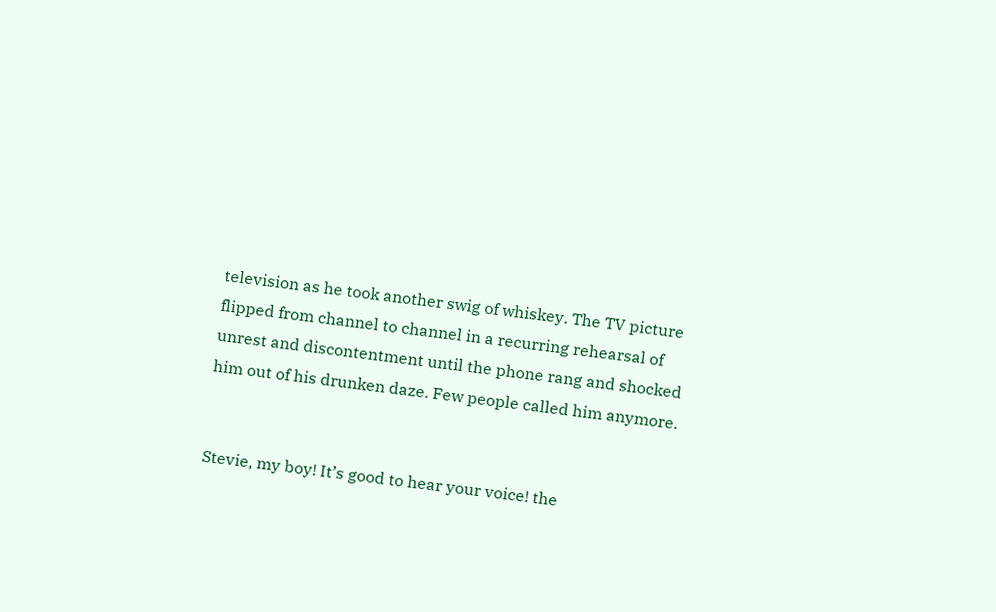television as he took another swig of whiskey. The TV picture flipped from channel to channel in a recurring rehearsal of unrest and discontentment until the phone rang and shocked him out of his drunken daze. Few people called him anymore.


Stevie, my boy! It’s good to hear your voice! the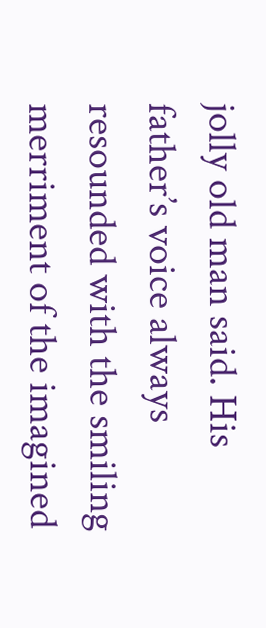jolly old man said. His father’s voice always resounded with the smiling merriment of the imagined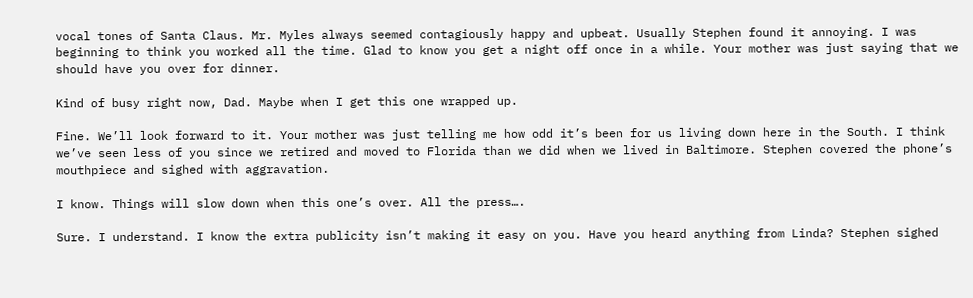vocal tones of Santa Claus. Mr. Myles always seemed contagiously happy and upbeat. Usually Stephen found it annoying. I was beginning to think you worked all the time. Glad to know you get a night off once in a while. Your mother was just saying that we should have you over for dinner.

Kind of busy right now, Dad. Maybe when I get this one wrapped up.

Fine. We’ll look forward to it. Your mother was just telling me how odd it’s been for us living down here in the South. I think we’ve seen less of you since we retired and moved to Florida than we did when we lived in Baltimore. Stephen covered the phone’s mouthpiece and sighed with aggravation.

I know. Things will slow down when this one’s over. All the press….

Sure. I understand. I know the extra publicity isn’t making it easy on you. Have you heard anything from Linda? Stephen sighed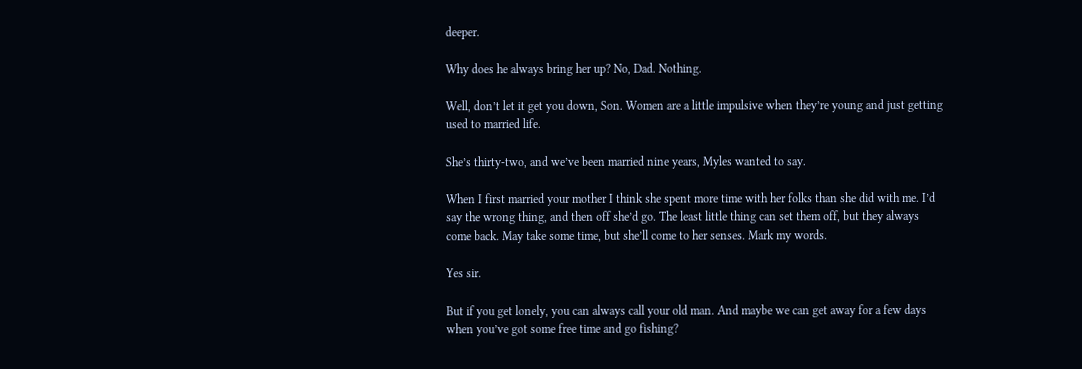deeper.

Why does he always bring her up? No, Dad. Nothing.

Well, don’t let it get you down, Son. Women are a little impulsive when they’re young and just getting used to married life.

She’s thirty-two, and we’ve been married nine years, Myles wanted to say.

When I first married your mother I think she spent more time with her folks than she did with me. I’d say the wrong thing, and then off she’d go. The least little thing can set them off, but they always come back. May take some time, but she’ll come to her senses. Mark my words.

Yes sir.

But if you get lonely, you can always call your old man. And maybe we can get away for a few days when you’ve got some free time and go fishing?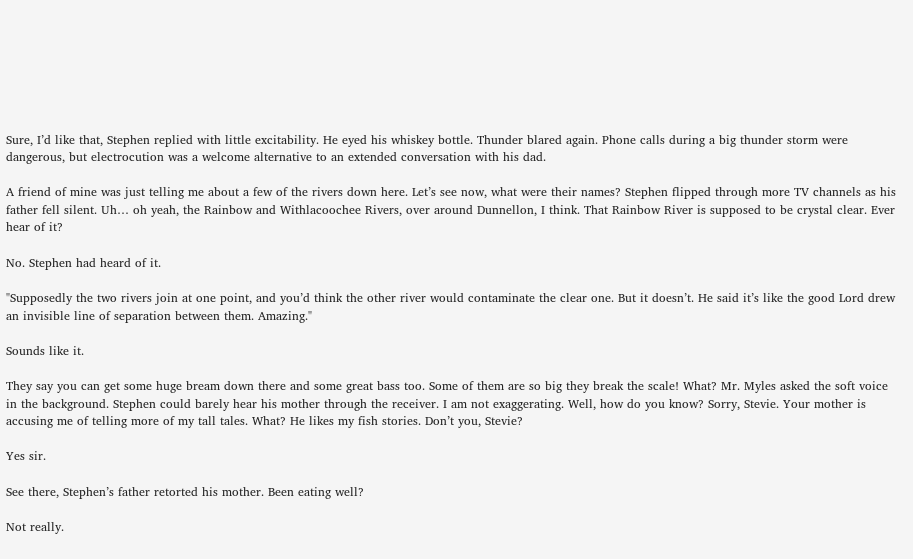Sure, I’d like that, Stephen replied with little excitability. He eyed his whiskey bottle. Thunder blared again. Phone calls during a big thunder storm were dangerous, but electrocution was a welcome alternative to an extended conversation with his dad.

A friend of mine was just telling me about a few of the rivers down here. Let’s see now, what were their names? Stephen flipped through more TV channels as his father fell silent. Uh… oh yeah, the Rainbow and Withlacoochee Rivers, over around Dunnellon, I think. That Rainbow River is supposed to be crystal clear. Ever hear of it?

No. Stephen had heard of it.

"Supposedly the two rivers join at one point, and you’d think the other river would contaminate the clear one. But it doesn’t. He said it’s like the good Lord drew an invisible line of separation between them. Amazing."

Sounds like it.

They say you can get some huge bream down there and some great bass too. Some of them are so big they break the scale! What? Mr. Myles asked the soft voice in the background. Stephen could barely hear his mother through the receiver. I am not exaggerating. Well, how do you know? Sorry, Stevie. Your mother is accusing me of telling more of my tall tales. What? He likes my fish stories. Don’t you, Stevie?

Yes sir.

See there, Stephen’s father retorted his mother. Been eating well?

Not really.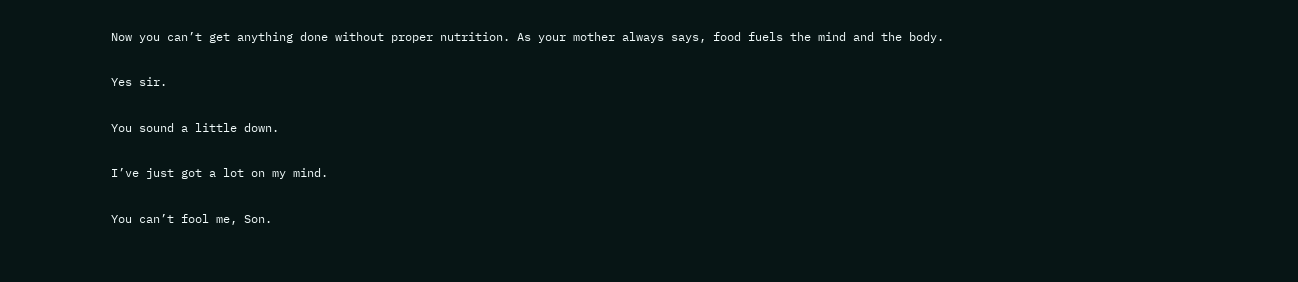Now you can’t get anything done without proper nutrition. As your mother always says, food fuels the mind and the body.

Yes sir.

You sound a little down.

I’ve just got a lot on my mind.

You can’t fool me, Son.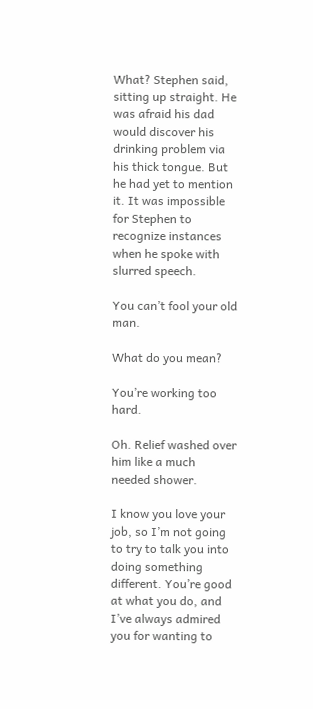What? Stephen said, sitting up straight. He was afraid his dad would discover his drinking problem via his thick tongue. But he had yet to mention it. It was impossible for Stephen to recognize instances when he spoke with slurred speech.

You can’t fool your old man.

What do you mean?

You’re working too hard.

Oh. Relief washed over him like a much needed shower.

I know you love your job, so I’m not going to try to talk you into doing something different. You’re good at what you do, and I’ve always admired you for wanting to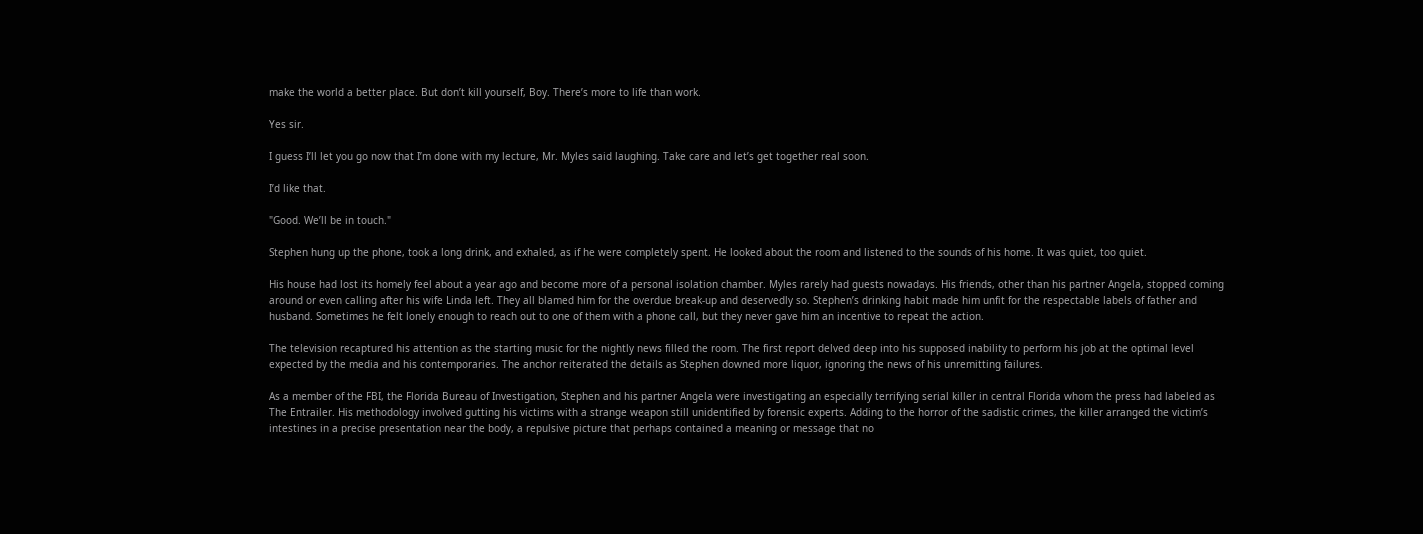make the world a better place. But don’t kill yourself, Boy. There’s more to life than work.

Yes sir.

I guess I’ll let you go now that I’m done with my lecture, Mr. Myles said laughing. Take care and let’s get together real soon.

I’d like that.

"Good. We’ll be in touch."

Stephen hung up the phone, took a long drink, and exhaled, as if he were completely spent. He looked about the room and listened to the sounds of his home. It was quiet, too quiet.

His house had lost its homely feel about a year ago and become more of a personal isolation chamber. Myles rarely had guests nowadays. His friends, other than his partner Angela, stopped coming around or even calling after his wife Linda left. They all blamed him for the overdue break-up and deservedly so. Stephen’s drinking habit made him unfit for the respectable labels of father and husband. Sometimes he felt lonely enough to reach out to one of them with a phone call, but they never gave him an incentive to repeat the action.

The television recaptured his attention as the starting music for the nightly news filled the room. The first report delved deep into his supposed inability to perform his job at the optimal level expected by the media and his contemporaries. The anchor reiterated the details as Stephen downed more liquor, ignoring the news of his unremitting failures.

As a member of the FBI, the Florida Bureau of Investigation, Stephen and his partner Angela were investigating an especially terrifying serial killer in central Florida whom the press had labeled as The Entrailer. His methodology involved gutting his victims with a strange weapon still unidentified by forensic experts. Adding to the horror of the sadistic crimes, the killer arranged the victim’s intestines in a precise presentation near the body, a repulsive picture that perhaps contained a meaning or message that no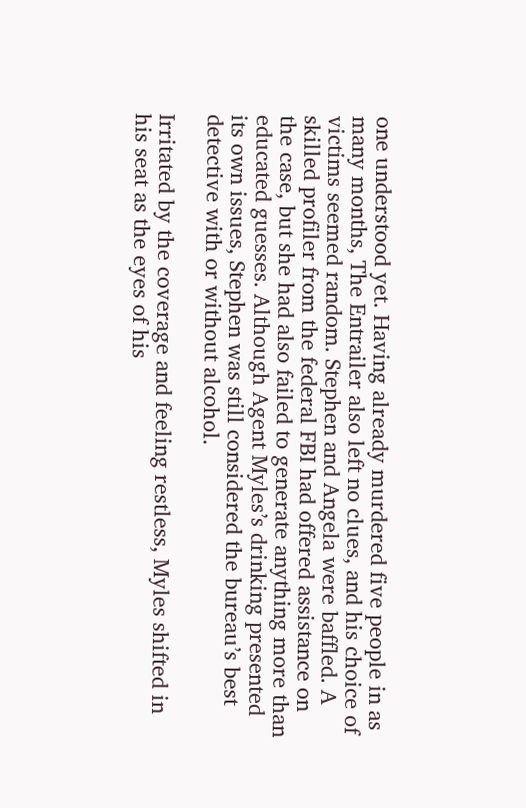one understood yet. Having already murdered five people in as many months, The Entrailer also left no clues, and his choice of victims seemed random. Stephen and Angela were baffled. A skilled profiler from the federal FBI had offered assistance on the case, but she had also failed to generate anything more than educated guesses. Although Agent Myles’s drinking presented its own issues, Stephen was still considered the bureau’s best detective with or without alcohol.

Irritated by the coverage and feeling restless, Myles shifted in his seat as the eyes of his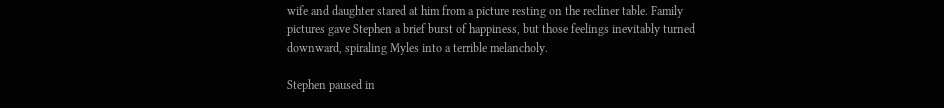wife and daughter stared at him from a picture resting on the recliner table. Family pictures gave Stephen a brief burst of happiness, but those feelings inevitably turned downward, spiraling Myles into a terrible melancholy.

Stephen paused in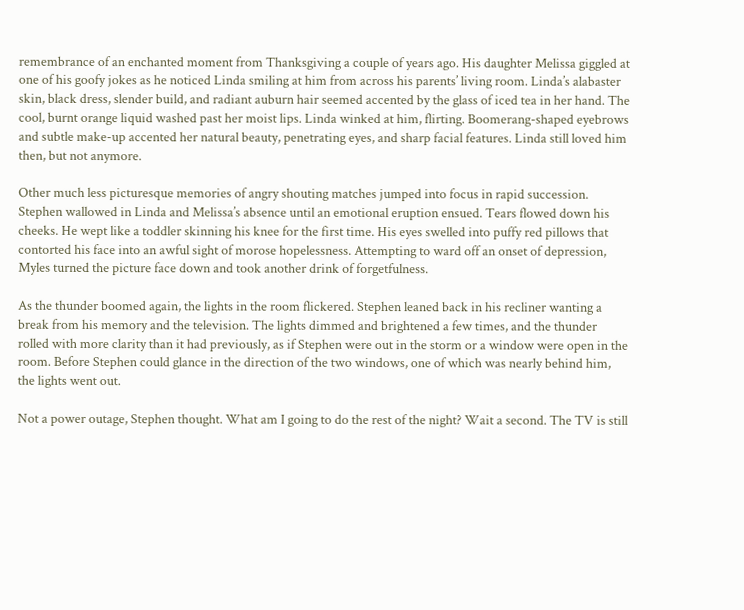remembrance of an enchanted moment from Thanksgiving a couple of years ago. His daughter Melissa giggled at one of his goofy jokes as he noticed Linda smiling at him from across his parents’ living room. Linda’s alabaster skin, black dress, slender build, and radiant auburn hair seemed accented by the glass of iced tea in her hand. The cool, burnt orange liquid washed past her moist lips. Linda winked at him, flirting. Boomerang-shaped eyebrows and subtle make-up accented her natural beauty, penetrating eyes, and sharp facial features. Linda still loved him then, but not anymore.

Other much less picturesque memories of angry shouting matches jumped into focus in rapid succession. Stephen wallowed in Linda and Melissa’s absence until an emotional eruption ensued. Tears flowed down his cheeks. He wept like a toddler skinning his knee for the first time. His eyes swelled into puffy red pillows that contorted his face into an awful sight of morose hopelessness. Attempting to ward off an onset of depression, Myles turned the picture face down and took another drink of forgetfulness.

As the thunder boomed again, the lights in the room flickered. Stephen leaned back in his recliner wanting a break from his memory and the television. The lights dimmed and brightened a few times, and the thunder rolled with more clarity than it had previously, as if Stephen were out in the storm or a window were open in the room. Before Stephen could glance in the direction of the two windows, one of which was nearly behind him, the lights went out.

Not a power outage, Stephen thought. What am I going to do the rest of the night? Wait a second. The TV is still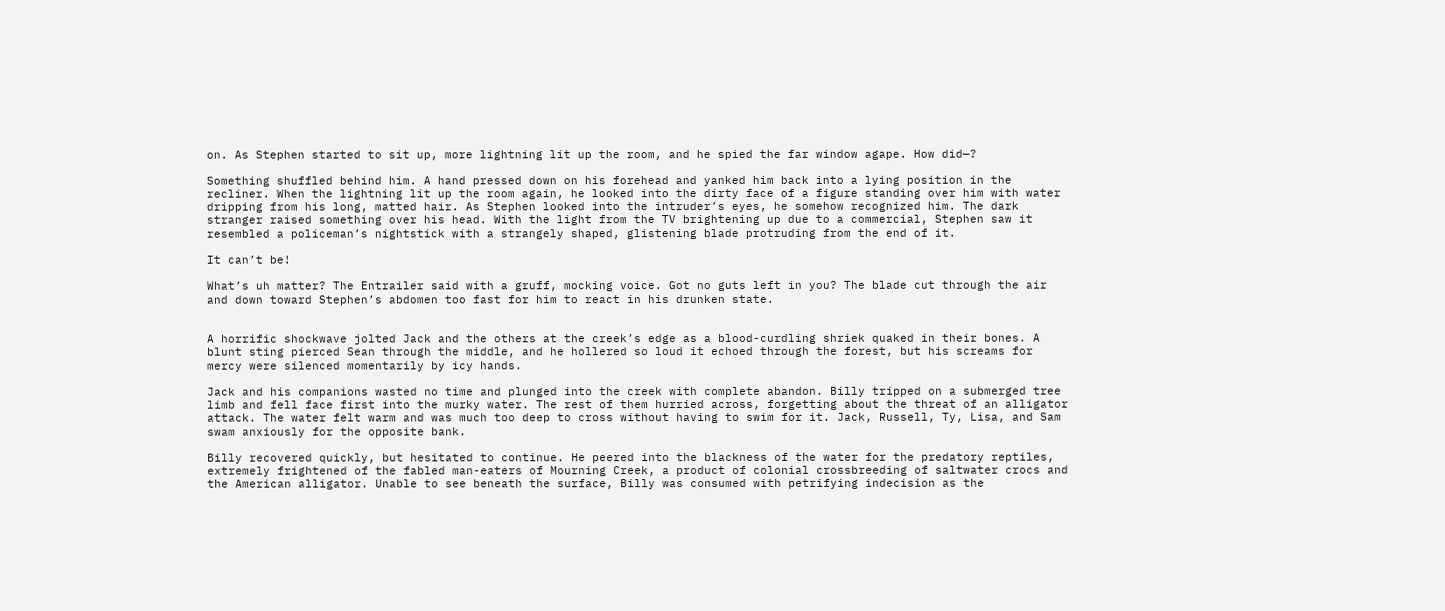on. As Stephen started to sit up, more lightning lit up the room, and he spied the far window agape. How did—?

Something shuffled behind him. A hand pressed down on his forehead and yanked him back into a lying position in the recliner. When the lightning lit up the room again, he looked into the dirty face of a figure standing over him with water dripping from his long, matted hair. As Stephen looked into the intruder’s eyes, he somehow recognized him. The dark stranger raised something over his head. With the light from the TV brightening up due to a commercial, Stephen saw it resembled a policeman’s nightstick with a strangely shaped, glistening blade protruding from the end of it.

It can’t be!

What’s uh matter? The Entrailer said with a gruff, mocking voice. Got no guts left in you? The blade cut through the air and down toward Stephen’s abdomen too fast for him to react in his drunken state.


A horrific shockwave jolted Jack and the others at the creek’s edge as a blood-curdling shriek quaked in their bones. A blunt sting pierced Sean through the middle, and he hollered so loud it echoed through the forest, but his screams for mercy were silenced momentarily by icy hands.

Jack and his companions wasted no time and plunged into the creek with complete abandon. Billy tripped on a submerged tree limb and fell face first into the murky water. The rest of them hurried across, forgetting about the threat of an alligator attack. The water felt warm and was much too deep to cross without having to swim for it. Jack, Russell, Ty, Lisa, and Sam swam anxiously for the opposite bank.

Billy recovered quickly, but hesitated to continue. He peered into the blackness of the water for the predatory reptiles, extremely frightened of the fabled man-eaters of Mourning Creek, a product of colonial crossbreeding of saltwater crocs and the American alligator. Unable to see beneath the surface, Billy was consumed with petrifying indecision as the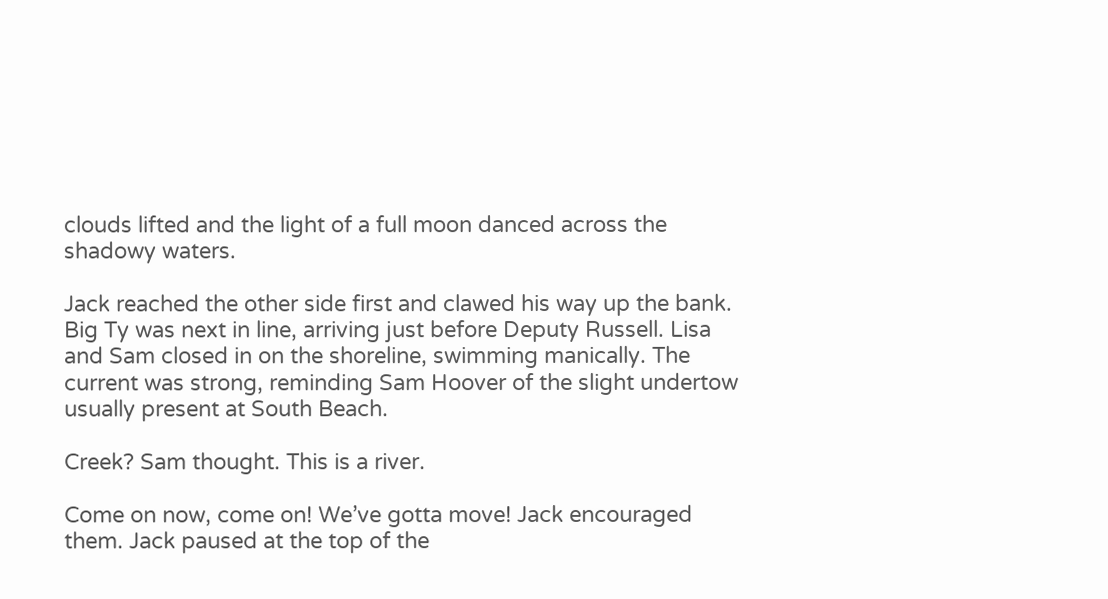clouds lifted and the light of a full moon danced across the shadowy waters.

Jack reached the other side first and clawed his way up the bank. Big Ty was next in line, arriving just before Deputy Russell. Lisa and Sam closed in on the shoreline, swimming manically. The current was strong, reminding Sam Hoover of the slight undertow usually present at South Beach.

Creek? Sam thought. This is a river.

Come on now, come on! We’ve gotta move! Jack encouraged them. Jack paused at the top of the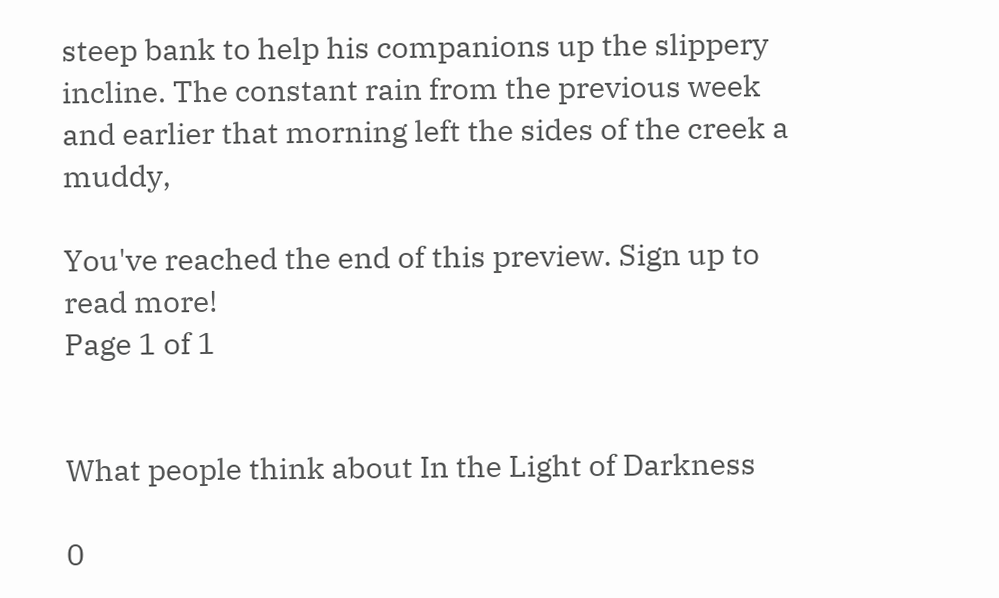steep bank to help his companions up the slippery incline. The constant rain from the previous week and earlier that morning left the sides of the creek a muddy,

You've reached the end of this preview. Sign up to read more!
Page 1 of 1


What people think about In the Light of Darkness

0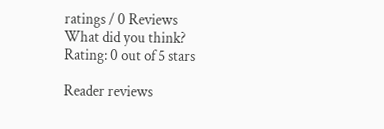ratings / 0 Reviews
What did you think?
Rating: 0 out of 5 stars

Reader reviews